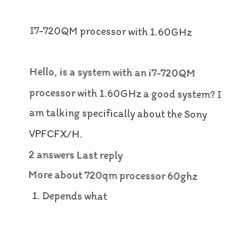I7-720QM processor with 1.60GHz

Hello, is a system with an i7-720QM processor with 1.60GHz a good system? I am talking specifically about the Sony VPFCFX/H.
2 answers Last reply
More about 720qm processor 60ghz
  1. Depends what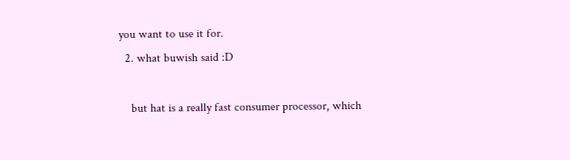you want to use it for.
  2. what buwish said :D

    but hat is a really fast consumer processor, which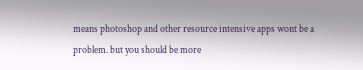means photoshop and other resource intensive apps wont be a problem. but you should be more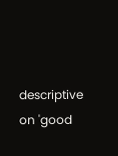descriptive on 'good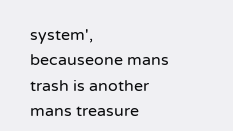system', becauseone mans trash is another mans treasure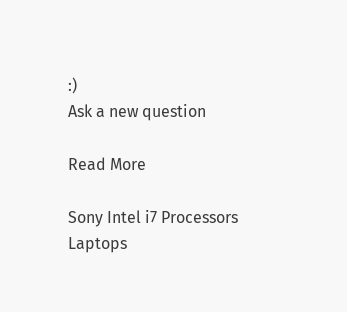:)
Ask a new question

Read More

Sony Intel i7 Processors Laptops